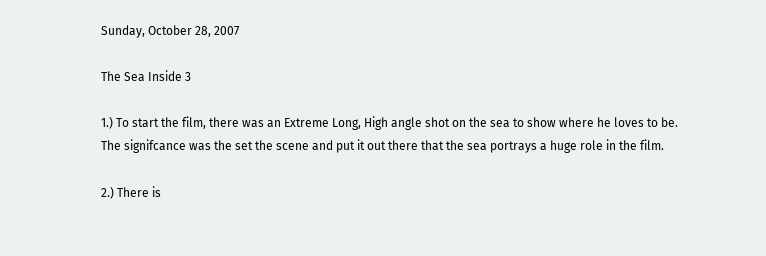Sunday, October 28, 2007

The Sea Inside 3

1.) To start the film, there was an Extreme Long, High angle shot on the sea to show where he loves to be. The signifcance was the set the scene and put it out there that the sea portrays a huge role in the film.

2.) There is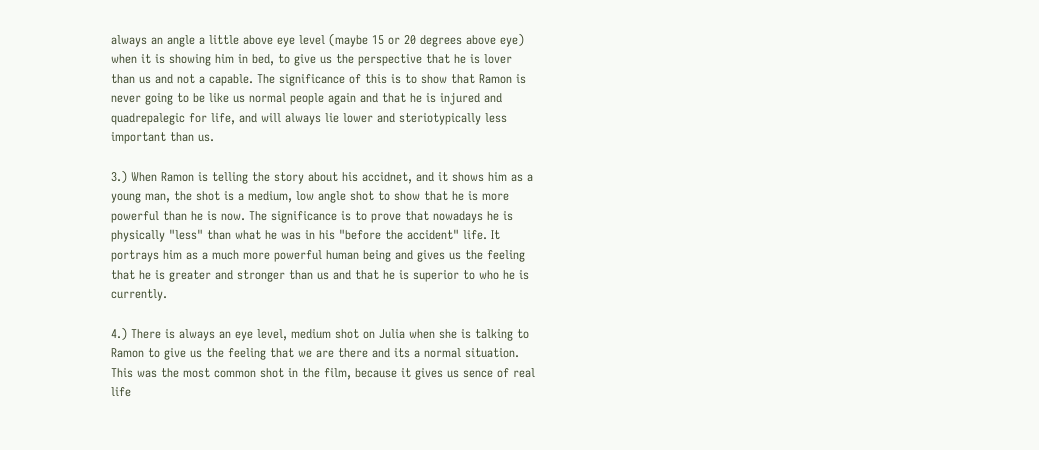always an angle a little above eye level (maybe 15 or 20 degrees above eye) when it is showing him in bed, to give us the perspective that he is lover than us and not a capable. The significance of this is to show that Ramon is never going to be like us normal people again and that he is injured and quadrepalegic for life, and will always lie lower and steriotypically less important than us.

3.) When Ramon is telling the story about his accidnet, and it shows him as a young man, the shot is a medium, low angle shot to show that he is more powerful than he is now. The significance is to prove that nowadays he is physically "less" than what he was in his "before the accident" life. It portrays him as a much more powerful human being and gives us the feeling that he is greater and stronger than us and that he is superior to who he is currently.

4.) There is always an eye level, medium shot on Julia when she is talking to Ramon to give us the feeling that we are there and its a normal situation. This was the most common shot in the film, because it gives us sence of real life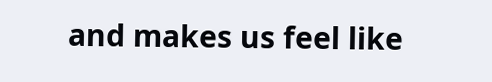and makes us feel like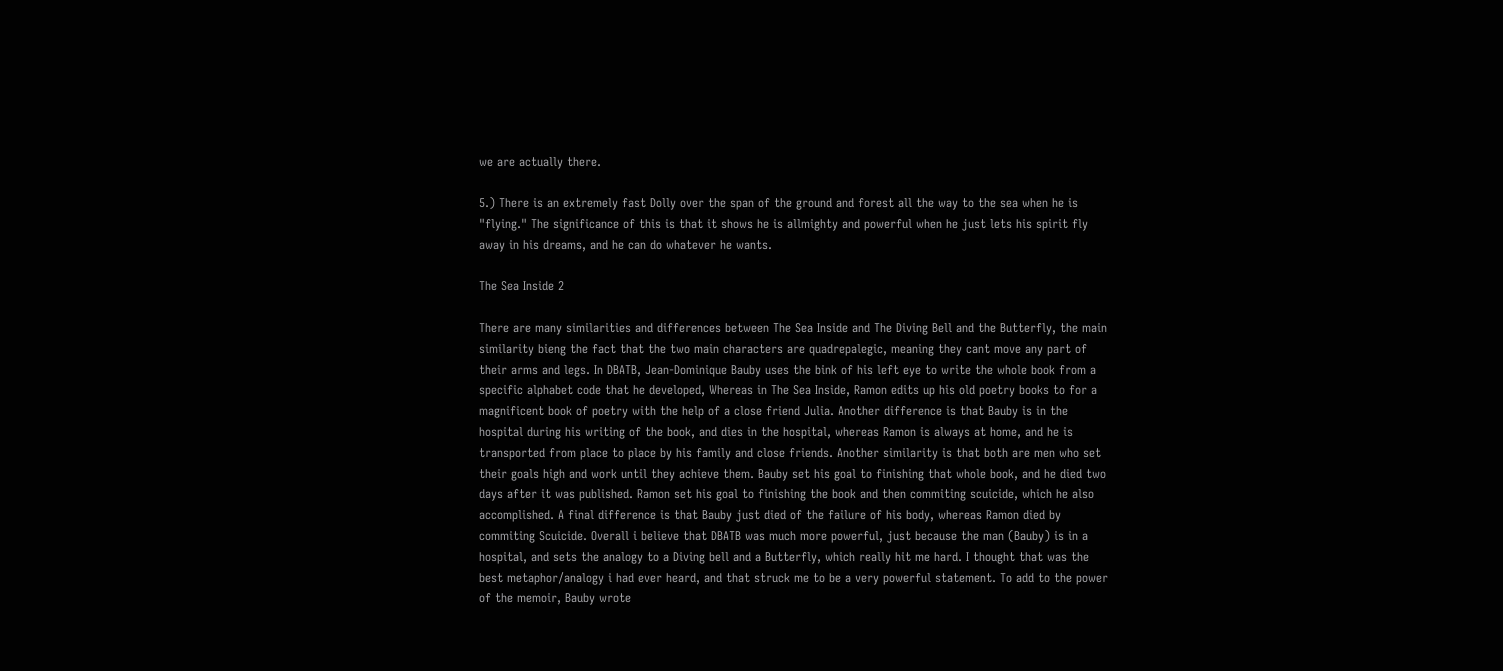we are actually there.

5.) There is an extremely fast Dolly over the span of the ground and forest all the way to the sea when he is "flying." The significance of this is that it shows he is allmighty and powerful when he just lets his spirit fly away in his dreams, and he can do whatever he wants.

The Sea Inside 2

There are many similarities and differences between The Sea Inside and The Diving Bell and the Butterfly, the main similarity bieng the fact that the two main characters are quadrepalegic, meaning they cant move any part of their arms and legs. In DBATB, Jean-Dominique Bauby uses the bink of his left eye to write the whole book from a specific alphabet code that he developed, Whereas in The Sea Inside, Ramon edits up his old poetry books to for a magnificent book of poetry with the help of a close friend Julia. Another difference is that Bauby is in the hospital during his writing of the book, and dies in the hospital, whereas Ramon is always at home, and he is transported from place to place by his family and close friends. Another similarity is that both are men who set their goals high and work until they achieve them. Bauby set his goal to finishing that whole book, and he died two days after it was published. Ramon set his goal to finishing the book and then commiting scuicide, which he also accomplished. A final difference is that Bauby just died of the failure of his body, whereas Ramon died by commiting Scuicide. Overall i believe that DBATB was much more powerful, just because the man (Bauby) is in a hospital, and sets the analogy to a Diving bell and a Butterfly, which really hit me hard. I thought that was the best metaphor/analogy i had ever heard, and that struck me to be a very powerful statement. To add to the power of the memoir, Bauby wrote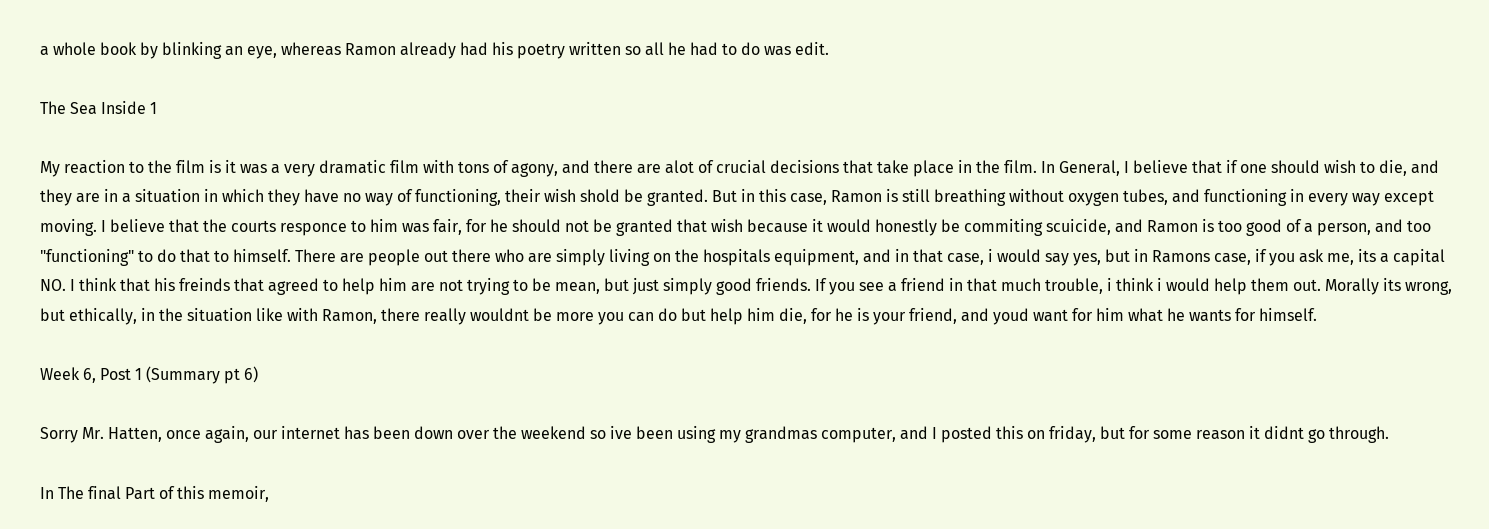a whole book by blinking an eye, whereas Ramon already had his poetry written so all he had to do was edit.

The Sea Inside 1

My reaction to the film is it was a very dramatic film with tons of agony, and there are alot of crucial decisions that take place in the film. In General, I believe that if one should wish to die, and they are in a situation in which they have no way of functioning, their wish shold be granted. But in this case, Ramon is still breathing without oxygen tubes, and functioning in every way except moving. I believe that the courts responce to him was fair, for he should not be granted that wish because it would honestly be commiting scuicide, and Ramon is too good of a person, and too "functioning" to do that to himself. There are people out there who are simply living on the hospitals equipment, and in that case, i would say yes, but in Ramons case, if you ask me, its a capital NO. I think that his freinds that agreed to help him are not trying to be mean, but just simply good friends. If you see a friend in that much trouble, i think i would help them out. Morally its wrong, but ethically, in the situation like with Ramon, there really wouldnt be more you can do but help him die, for he is your friend, and youd want for him what he wants for himself.

Week 6, Post 1 (Summary pt 6)

Sorry Mr. Hatten, once again, our internet has been down over the weekend so ive been using my grandmas computer, and I posted this on friday, but for some reason it didnt go through.

In The final Part of this memoir,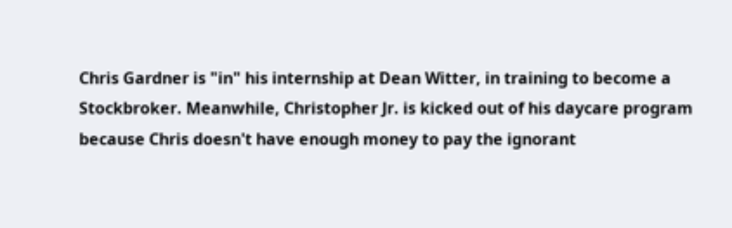Chris Gardner is "in" his internship at Dean Witter, in training to become a Stockbroker. Meanwhile, Christopher Jr. is kicked out of his daycare program because Chris doesn't have enough money to pay the ignorant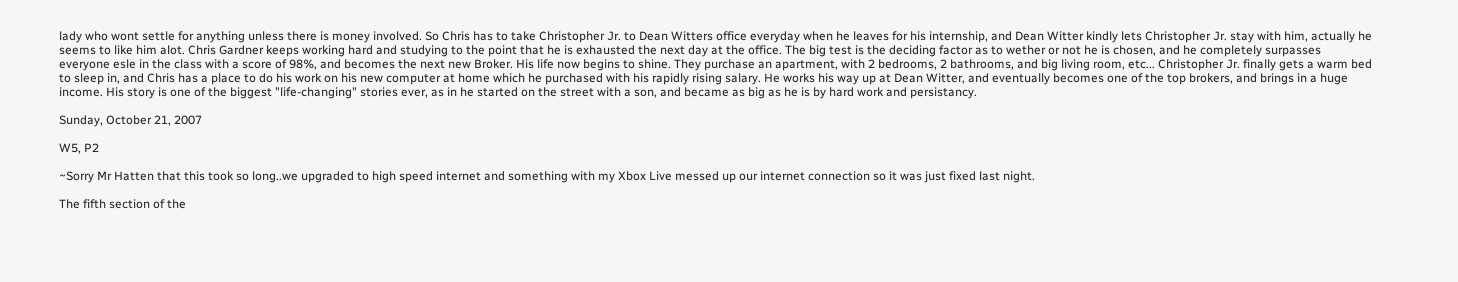lady who wont settle for anything unless there is money involved. So Chris has to take Christopher Jr. to Dean Witters office everyday when he leaves for his internship, and Dean Witter kindly lets Christopher Jr. stay with him, actually he seems to like him alot. Chris Gardner keeps working hard and studying to the point that he is exhausted the next day at the office. The big test is the deciding factor as to wether or not he is chosen, and he completely surpasses everyone esle in the class with a score of 98%, and becomes the next new Broker. His life now begins to shine. They purchase an apartment, with 2 bedrooms, 2 bathrooms, and big living room, etc... Christopher Jr. finally gets a warm bed to sleep in, and Chris has a place to do his work on his new computer at home which he purchased with his rapidly rising salary. He works his way up at Dean Witter, and eventually becomes one of the top brokers, and brings in a huge income. His story is one of the biggest "life-changing" stories ever, as in he started on the street with a son, and became as big as he is by hard work and persistancy.

Sunday, October 21, 2007

W5, P2

~Sorry Mr Hatten that this took so long..we upgraded to high speed internet and something with my Xbox Live messed up our internet connection so it was just fixed last night.

The fifth section of the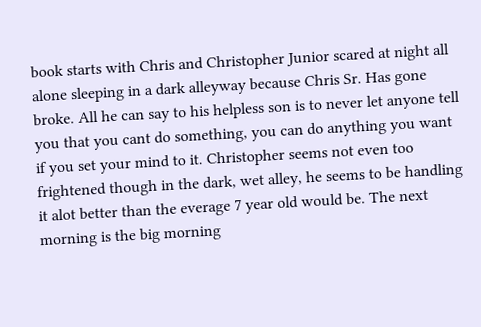book starts with Chris and Christopher Junior scared at night all alone sleeping in a dark alleyway because Chris Sr. Has gone broke. All he can say to his helpless son is to never let anyone tell you that you cant do something, you can do anything you want if you set your mind to it. Christopher seems not even too frightened though in the dark, wet alley, he seems to be handling it alot better than the everage 7 year old would be. The next morning is the big morning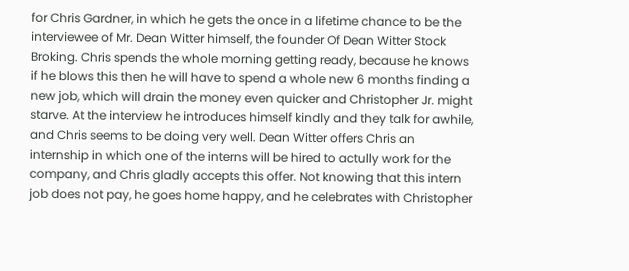for Chris Gardner, in which he gets the once in a lifetime chance to be the interviewee of Mr. Dean Witter himself, the founder Of Dean Witter Stock Broking. Chris spends the whole morning getting ready, because he knows if he blows this then he will have to spend a whole new 6 months finding a new job, which will drain the money even quicker and Christopher Jr. might starve. At the interview he introduces himself kindly and they talk for awhile, and Chris seems to be doing very well. Dean Witter offers Chris an internship in which one of the interns will be hired to actully work for the company, and Chris gladly accepts this offer. Not knowing that this intern job does not pay, he goes home happy, and he celebrates with Christopher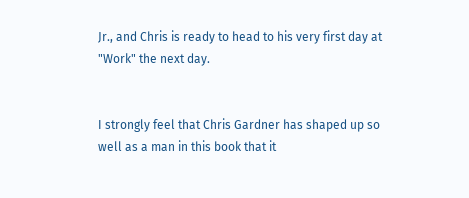Jr., and Chris is ready to head to his very first day at "Work" the next day.


I strongly feel that Chris Gardner has shaped up so well as a man in this book that it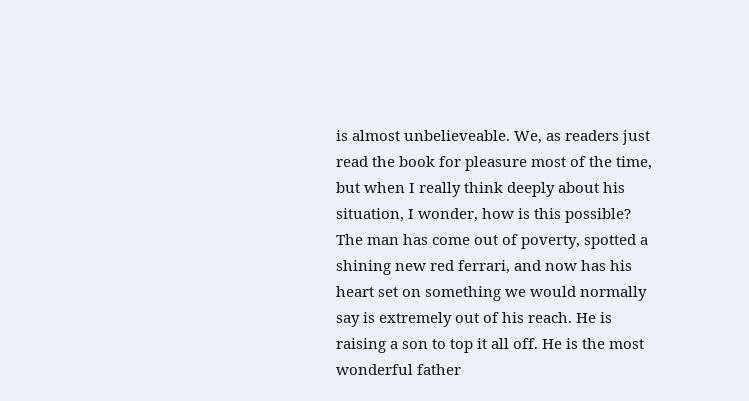is almost unbelieveable. We, as readers just read the book for pleasure most of the time, but when I really think deeply about his situation, I wonder, how is this possible? The man has come out of poverty, spotted a shining new red ferrari, and now has his heart set on something we would normally say is extremely out of his reach. He is raising a son to top it all off. He is the most wonderful father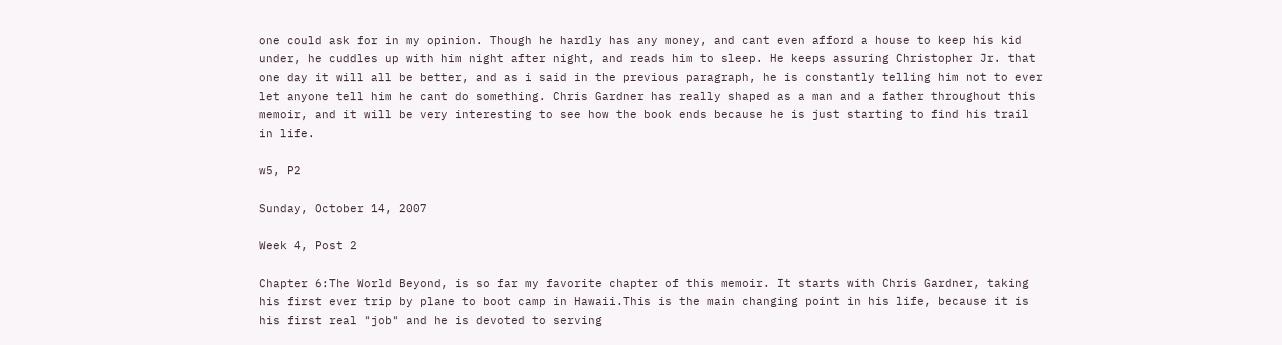one could ask for in my opinion. Though he hardly has any money, and cant even afford a house to keep his kid under, he cuddles up with him night after night, and reads him to sleep. He keeps assuring Christopher Jr. that one day it will all be better, and as i said in the previous paragraph, he is constantly telling him not to ever let anyone tell him he cant do something. Chris Gardner has really shaped as a man and a father throughout this memoir, and it will be very interesting to see how the book ends because he is just starting to find his trail in life.

w5, P2

Sunday, October 14, 2007

Week 4, Post 2

Chapter 6:The World Beyond, is so far my favorite chapter of this memoir. It starts with Chris Gardner, taking his first ever trip by plane to boot camp in Hawaii.This is the main changing point in his life, because it is his first real "job" and he is devoted to serving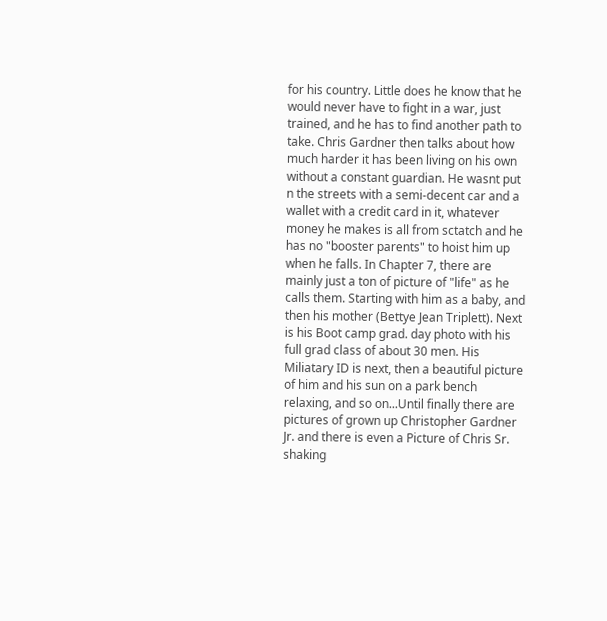for his country. Little does he know that he would never have to fight in a war, just trained, and he has to find another path to take. Chris Gardner then talks about how much harder it has been living on his own without a constant guardian. He wasnt put n the streets with a semi-decent car and a wallet with a credit card in it, whatever money he makes is all from sctatch and he has no "booster parents" to hoist him up when he falls. In Chapter 7, there are mainly just a ton of picture of "life" as he calls them. Starting with him as a baby, and then his mother (Bettye Jean Triplett). Next is his Boot camp grad. day photo with his full grad class of about 30 men. His Miliatary ID is next, then a beautiful picture of him and his sun on a park bench relaxing, and so on...Until finally there are pictures of grown up Christopher Gardner Jr. and there is even a Picture of Chris Sr. shaking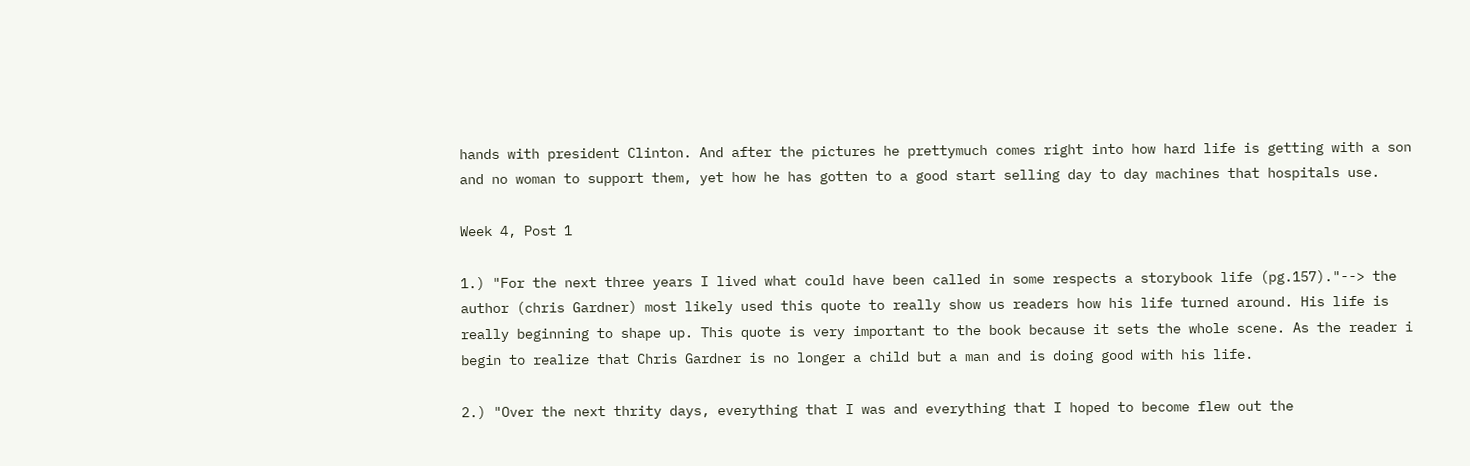hands with president Clinton. And after the pictures he prettymuch comes right into how hard life is getting with a son and no woman to support them, yet how he has gotten to a good start selling day to day machines that hospitals use.

Week 4, Post 1

1.) "For the next three years I lived what could have been called in some respects a storybook life (pg.157)."--> the author (chris Gardner) most likely used this quote to really show us readers how his life turned around. His life is really beginning to shape up. This quote is very important to the book because it sets the whole scene. As the reader i begin to realize that Chris Gardner is no longer a child but a man and is doing good with his life.

2.) "Over the next thrity days, everything that I was and everything that I hoped to become flew out the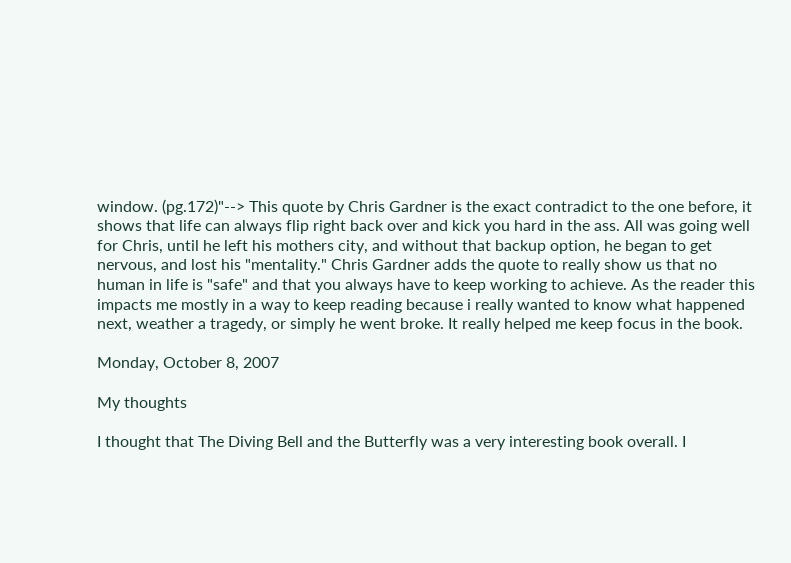window. (pg.172)"--> This quote by Chris Gardner is the exact contradict to the one before, it shows that life can always flip right back over and kick you hard in the ass. All was going well for Chris, until he left his mothers city, and without that backup option, he began to get nervous, and lost his "mentality." Chris Gardner adds the quote to really show us that no human in life is "safe" and that you always have to keep working to achieve. As the reader this impacts me mostly in a way to keep reading because i really wanted to know what happened next, weather a tragedy, or simply he went broke. It really helped me keep focus in the book.

Monday, October 8, 2007

My thoughts

I thought that The Diving Bell and the Butterfly was a very interesting book overall. I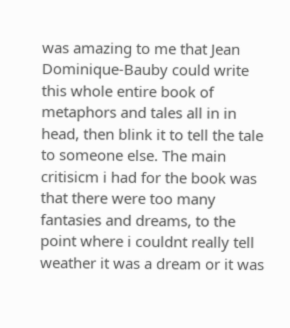was amazing to me that Jean Dominique-Bauby could write this whole entire book of metaphors and tales all in in head, then blink it to tell the tale to someone else. The main critisicm i had for the book was that there were too many fantasies and dreams, to the point where i couldnt really tell weather it was a dream or it was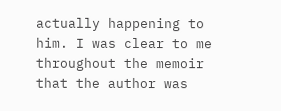actually happening to him. I was clear to me throughout the memoir that the author was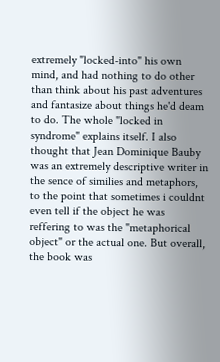extremely "locked-into" his own mind, and had nothing to do other than think about his past adventures and fantasize about things he'd deam to do. The whole "locked in syndrome" explains itself. I also thought that Jean Dominique Bauby was an extremely descriptive writer in the sence of similies and metaphors, to the point that sometimes i couldnt even tell if the object he was reffering to was the "metaphorical object" or the actual one. But overall, the book was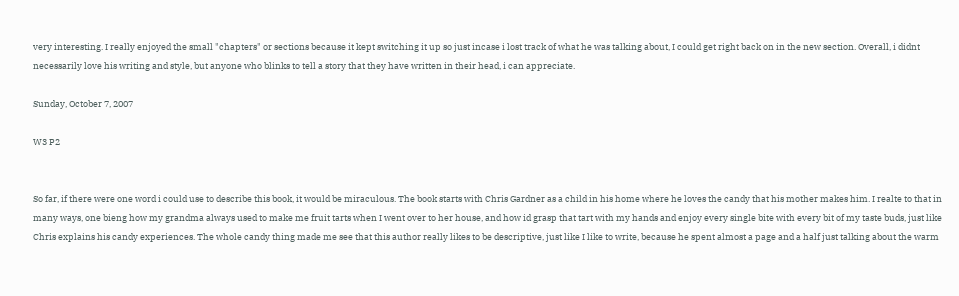very interesting. I really enjoyed the small "chapters" or sections because it kept switching it up so just incase i lost track of what he was talking about, I could get right back on in the new section. Overall, i didnt necessarily love his writing and style, but anyone who blinks to tell a story that they have written in their head, i can appreciate.

Sunday, October 7, 2007

W3 P2


So far, if there were one word i could use to describe this book, it would be miraculous. The book starts with Chris Gardner as a child in his home where he loves the candy that his mother makes him. I realte to that in many ways, one bieng how my grandma always used to make me fruit tarts when I went over to her house, and how id grasp that tart with my hands and enjoy every single bite with every bit of my taste buds, just like Chris explains his candy experiences. The whole candy thing made me see that this author really likes to be descriptive, just like I like to write, because he spent almost a page and a half just talking about the warm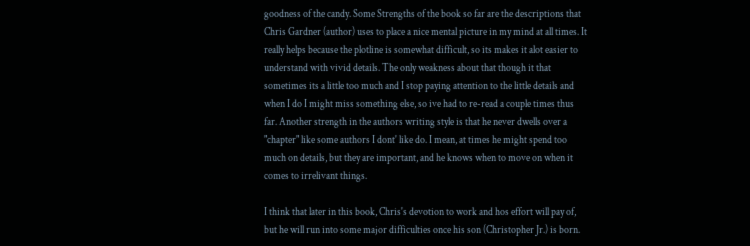goodness of the candy. Some Strengths of the book so far are the descriptions that Chris Gardner (author) uses to place a nice mental picture in my mind at all times. It really helps because the plotline is somewhat difficult, so its makes it alot easier to understand with vivid details. The only weakness about that though it that sometimes its a little too much and I stop paying attention to the little details and when I do I might miss something else, so ive had to re-read a couple times thus far. Another strength in the authors writing style is that he never dwells over a "chapter" like some authors I dont' like do. I mean, at times he might spend too much on details, but they are important, and he knows when to move on when it comes to irrelivant things.

I think that later in this book, Chris's devotion to work and hos effort will pay of, but he will run into some major difficulties once his son (Christopher Jr.) is born.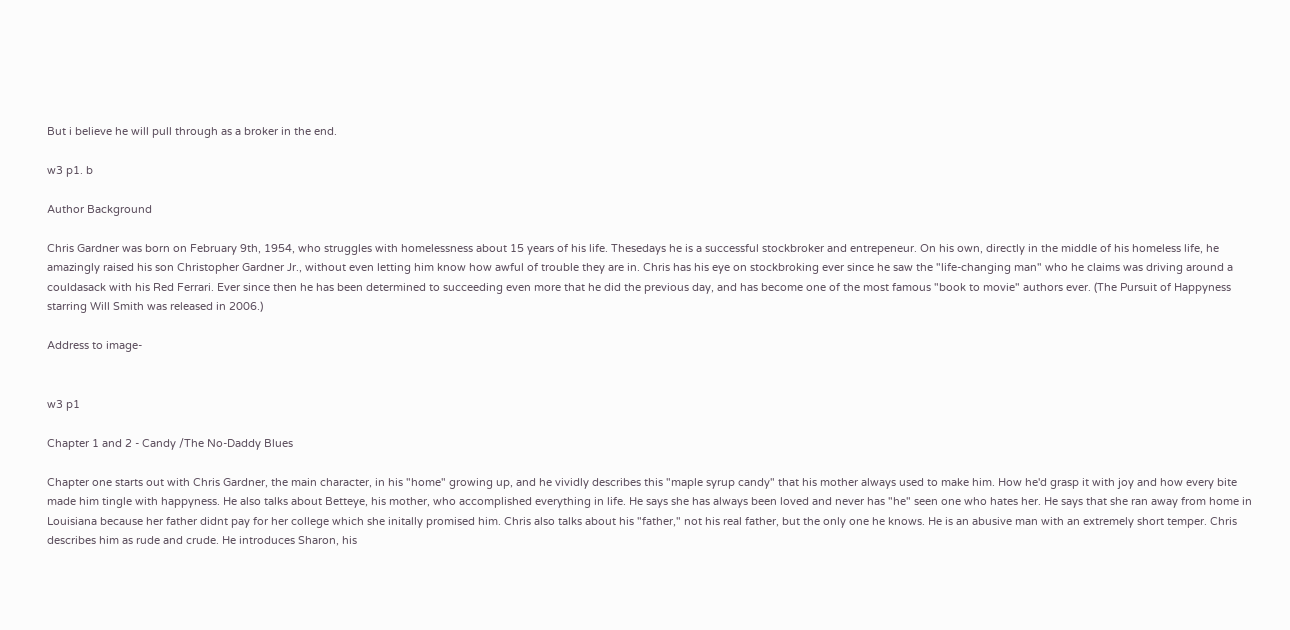But i believe he will pull through as a broker in the end.

w3 p1. b

Author Background

Chris Gardner was born on February 9th, 1954, who struggles with homelessness about 15 years of his life. Thesedays he is a successful stockbroker and entrepeneur. On his own, directly in the middle of his homeless life, he amazingly raised his son Christopher Gardner Jr., without even letting him know how awful of trouble they are in. Chris has his eye on stockbroking ever since he saw the "life-changing man" who he claims was driving around a couldasack with his Red Ferrari. Ever since then he has been determined to succeeding even more that he did the previous day, and has become one of the most famous "book to movie" authors ever. (The Pursuit of Happyness starring Will Smith was released in 2006.)

Address to image-


w3 p1

Chapter 1 and 2 - Candy /The No-Daddy Blues

Chapter one starts out with Chris Gardner, the main character, in his "home" growing up, and he vividly describes this "maple syrup candy" that his mother always used to make him. How he'd grasp it with joy and how every bite made him tingle with happyness. He also talks about Betteye, his mother, who accomplished everything in life. He says she has always been loved and never has "he" seen one who hates her. He says that she ran away from home in Louisiana because her father didnt pay for her college which she initally promised him. Chris also talks about his "father," not his real father, but the only one he knows. He is an abusive man with an extremely short temper. Chris describes him as rude and crude. He introduces Sharon, his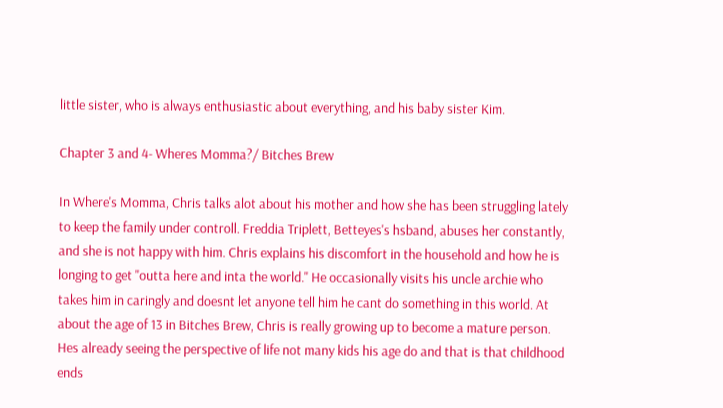little sister, who is always enthusiastic about everything, and his baby sister Kim.

Chapter 3 and 4- Wheres Momma?/ Bitches Brew

In Where's Momma, Chris talks alot about his mother and how she has been struggling lately to keep the family under controll. Freddia Triplett, Betteyes's hsband, abuses her constantly, and she is not happy with him. Chris explains his discomfort in the household and how he is longing to get "outta here and inta the world." He occasionally visits his uncle archie who takes him in caringly and doesnt let anyone tell him he cant do something in this world. At about the age of 13 in Bitches Brew, Chris is really growing up to become a mature person. Hes already seeing the perspective of life not many kids his age do and that is that childhood ends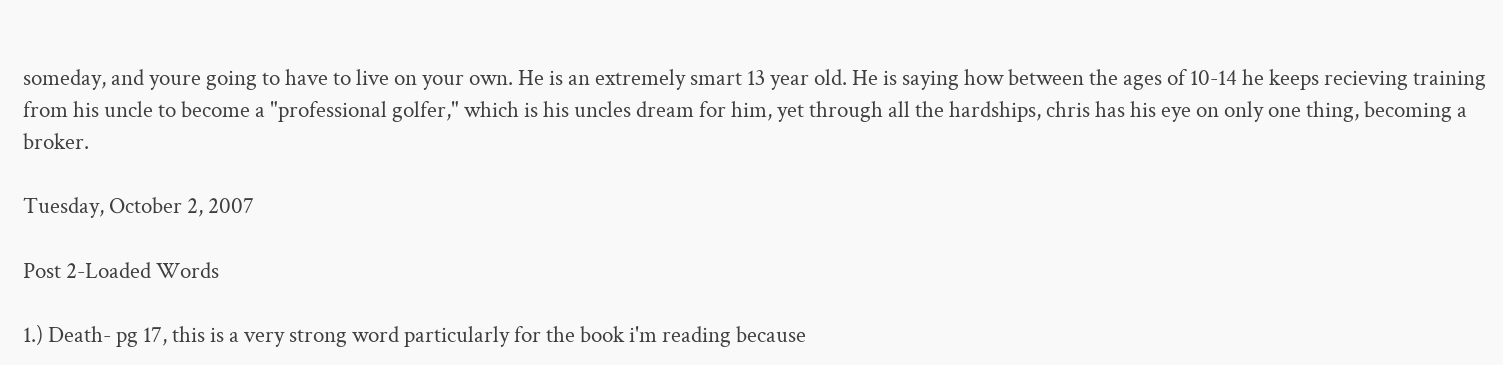someday, and youre going to have to live on your own. He is an extremely smart 13 year old. He is saying how between the ages of 10-14 he keeps recieving training from his uncle to become a "professional golfer," which is his uncles dream for him, yet through all the hardships, chris has his eye on only one thing, becoming a broker.

Tuesday, October 2, 2007

Post 2-Loaded Words

1.) Death- pg 17, this is a very strong word particularly for the book i'm reading because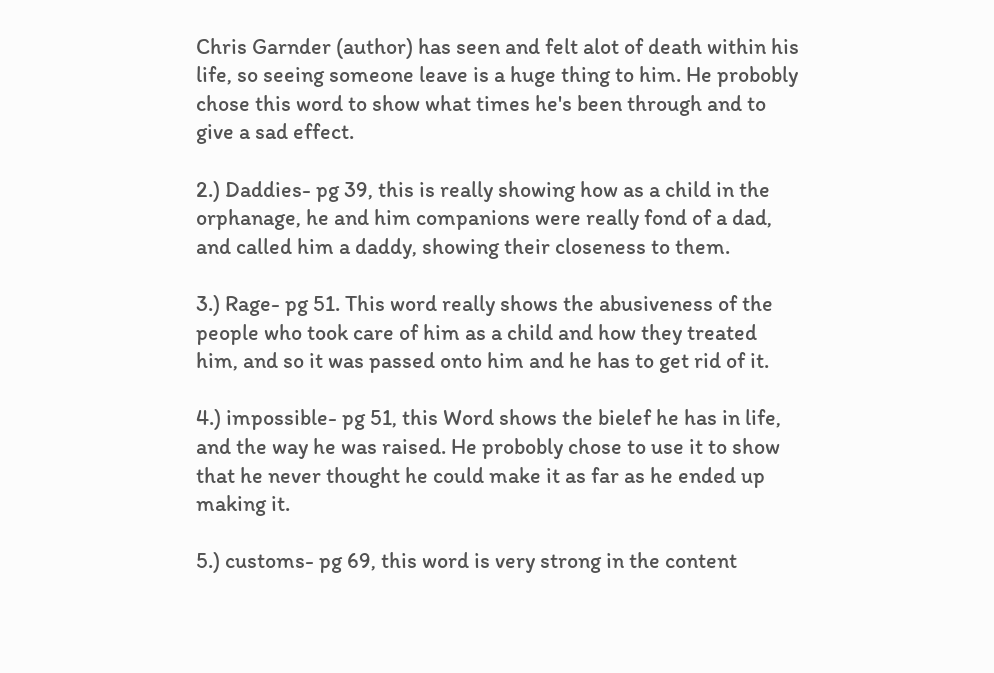Chris Garnder (author) has seen and felt alot of death within his life, so seeing someone leave is a huge thing to him. He probobly chose this word to show what times he's been through and to give a sad effect.

2.) Daddies- pg 39, this is really showing how as a child in the orphanage, he and him companions were really fond of a dad, and called him a daddy, showing their closeness to them.

3.) Rage- pg 51. This word really shows the abusiveness of the people who took care of him as a child and how they treated him, and so it was passed onto him and he has to get rid of it.

4.) impossible- pg 51, this Word shows the bielef he has in life, and the way he was raised. He probobly chose to use it to show that he never thought he could make it as far as he ended up making it.

5.) customs- pg 69, this word is very strong in the content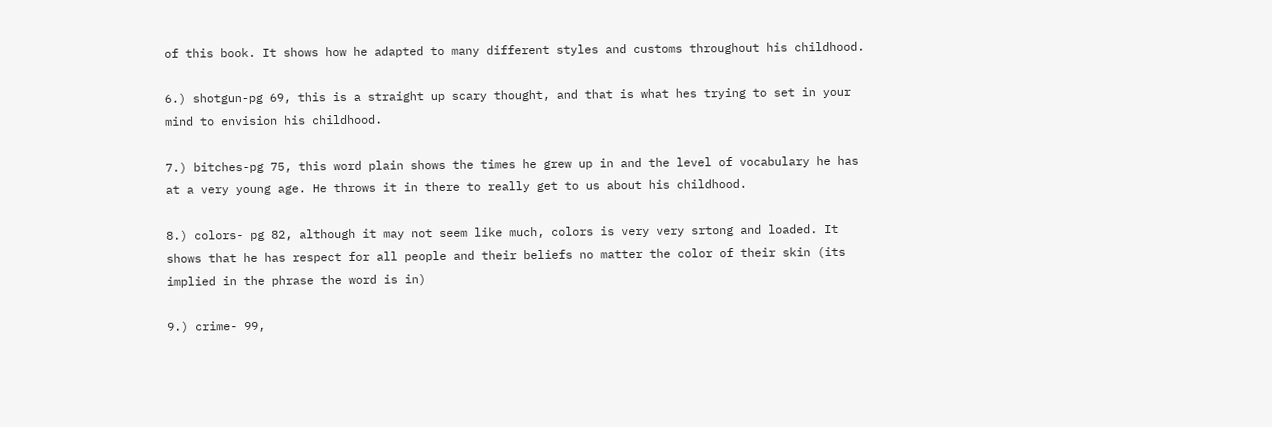of this book. It shows how he adapted to many different styles and customs throughout his childhood.

6.) shotgun-pg 69, this is a straight up scary thought, and that is what hes trying to set in your mind to envision his childhood.

7.) bitches-pg 75, this word plain shows the times he grew up in and the level of vocabulary he has at a very young age. He throws it in there to really get to us about his childhood.

8.) colors- pg 82, although it may not seem like much, colors is very very srtong and loaded. It shows that he has respect for all people and their beliefs no matter the color of their skin (its implied in the phrase the word is in)

9.) crime- 99,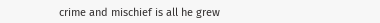crime and mischief is all he grew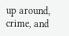up around, crime, and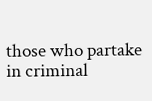those who partake in criminal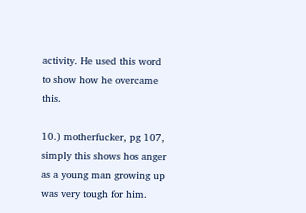activity. He used this word to show how he overcame this.

10.) motherfucker, pg 107, simply this shows hos anger as a young man growing up was very tough for him.